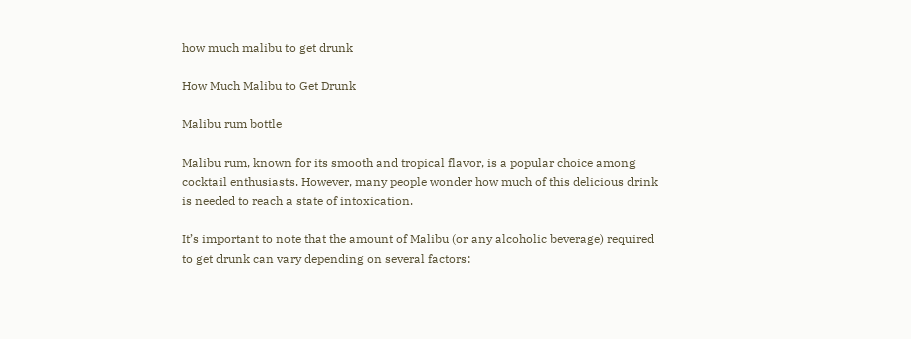how much malibu to get drunk

How Much Malibu to Get Drunk

Malibu rum bottle

Malibu rum, known for its smooth and tropical flavor, is a popular choice among cocktail enthusiasts. However, many people wonder how much of this delicious drink is needed to reach a state of intoxication.

It’s important to note that the amount of Malibu (or any alcoholic beverage) required to get drunk can vary depending on several factors: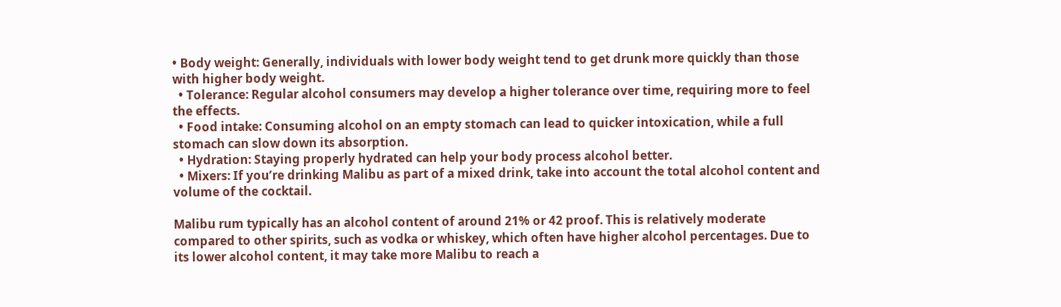• Body weight: Generally, individuals with lower body weight tend to get drunk more quickly than those with higher body weight.
  • Tolerance: Regular alcohol consumers may develop a higher tolerance over time, requiring more to feel the effects.
  • Food intake: Consuming alcohol on an empty stomach can lead to quicker intoxication, while a full stomach can slow down its absorption.
  • Hydration: Staying properly hydrated can help your body process alcohol better.
  • Mixers: If you’re drinking Malibu as part of a mixed drink, take into account the total alcohol content and volume of the cocktail.

Malibu rum typically has an alcohol content of around 21% or 42 proof. This is relatively moderate compared to other spirits, such as vodka or whiskey, which often have higher alcohol percentages. Due to its lower alcohol content, it may take more Malibu to reach a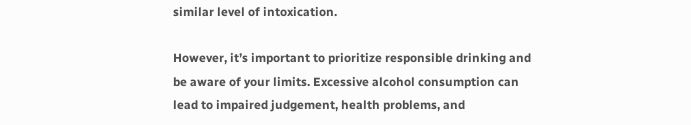similar level of intoxication.

However, it’s important to prioritize responsible drinking and be aware of your limits. Excessive alcohol consumption can lead to impaired judgement, health problems, and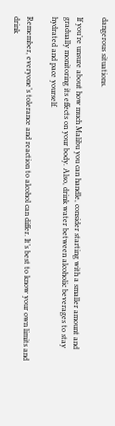dangerous situations.

If you’re unsure about how much Malibu you can handle, consider starting with a smaller amount and gradually monitoring its effects on your body. Also, drink water between alcoholic beverages to stay hydrated and pace yourself.

Remember, everyone’s tolerance and reaction to alcohol can differ. It’s best to know your own limits and drink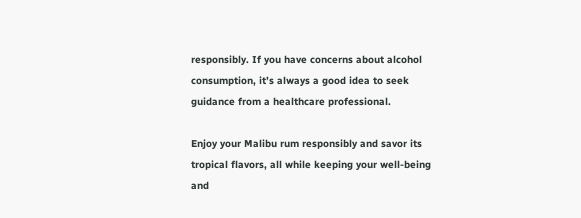responsibly. If you have concerns about alcohol consumption, it’s always a good idea to seek guidance from a healthcare professional.

Enjoy your Malibu rum responsibly and savor its tropical flavors, all while keeping your well-being and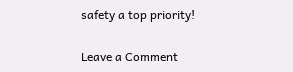safety a top priority!

Leave a Comment